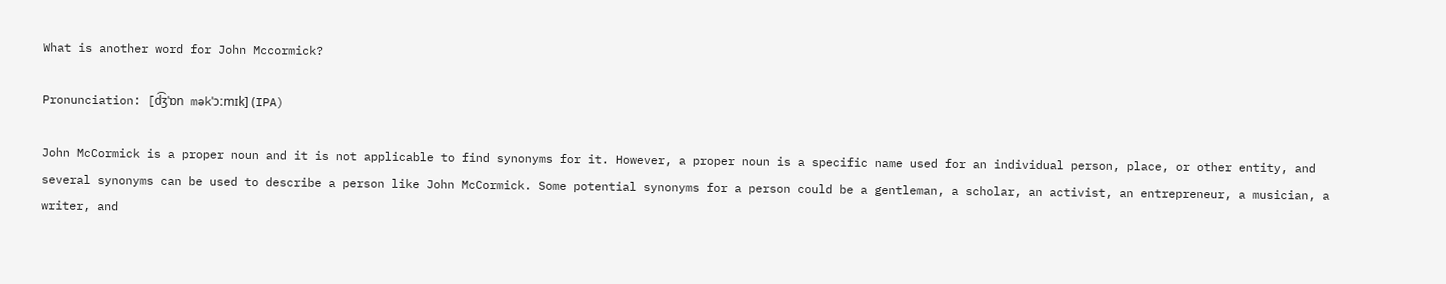What is another word for John Mccormick?

Pronunciation: [d͡ʒˈɒn məkˈɔːmɪk] (IPA)

John McCormick is a proper noun and it is not applicable to find synonyms for it. However, a proper noun is a specific name used for an individual person, place, or other entity, and several synonyms can be used to describe a person like John McCormick. Some potential synonyms for a person could be a gentleman, a scholar, an activist, an entrepreneur, a musician, a writer, and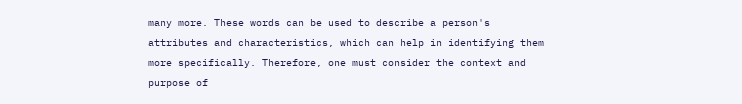many more. These words can be used to describe a person's attributes and characteristics, which can help in identifying them more specifically. Therefore, one must consider the context and purpose of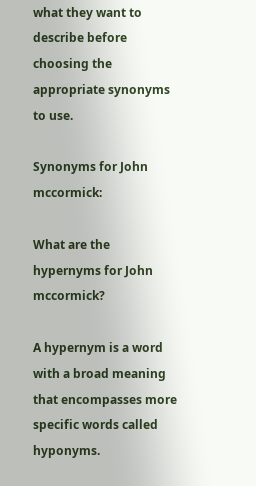what they want to describe before choosing the appropriate synonyms to use.

Synonyms for John mccormick:

What are the hypernyms for John mccormick?

A hypernym is a word with a broad meaning that encompasses more specific words called hyponyms.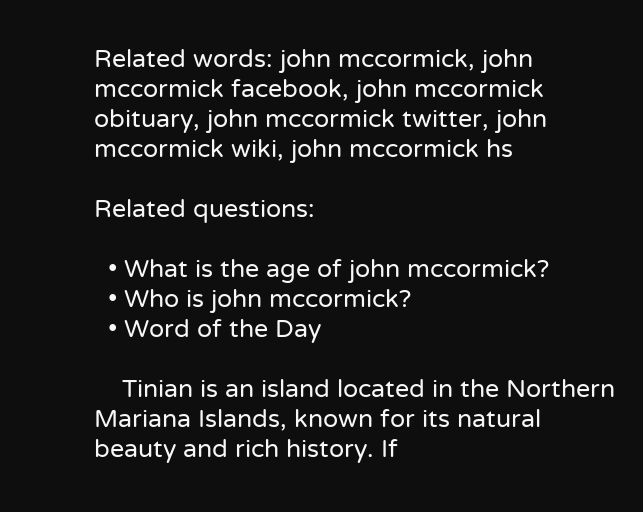Related words: john mccormick, john mccormick facebook, john mccormick obituary, john mccormick twitter, john mccormick wiki, john mccormick hs

Related questions:

  • What is the age of john mccormick?
  • Who is john mccormick?
  • Word of the Day

    Tinian is an island located in the Northern Mariana Islands, known for its natural beauty and rich history. If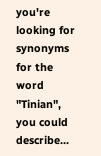you're looking for synonyms for the word "Tinian", you could describe...